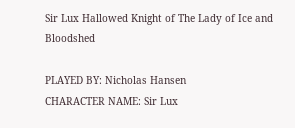Sir Lux Hallowed Knight of The Lady of Ice and Bloodshed

PLAYED BY: Nicholas Hansen
CHARACTER NAME: Sir Lux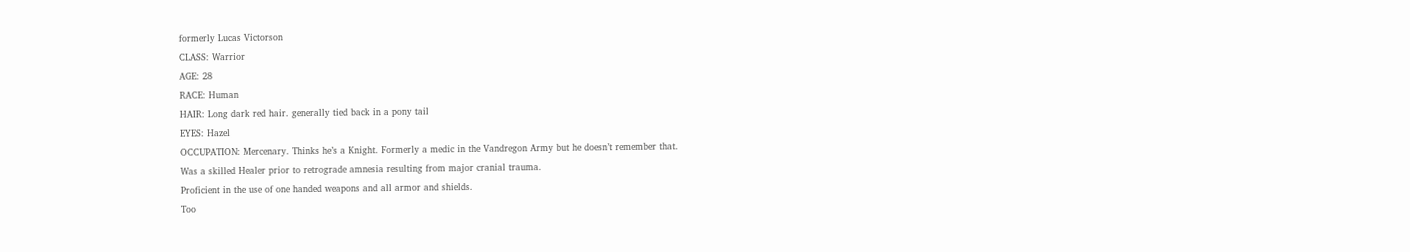formerly Lucas Victorson
CLASS: Warrior
AGE: 28
RACE: Human
HAIR: Long dark red hair. generally tied back in a pony tail
EYES: Hazel
OCCUPATION: Mercenary. Thinks he’s a Knight. Formerly a medic in the Vandregon Army but he doesn’t remember that.
Was a skilled Healer prior to retrograde amnesia resulting from major cranial trauma.
Proficient in the use of one handed weapons and all armor and shields.
Too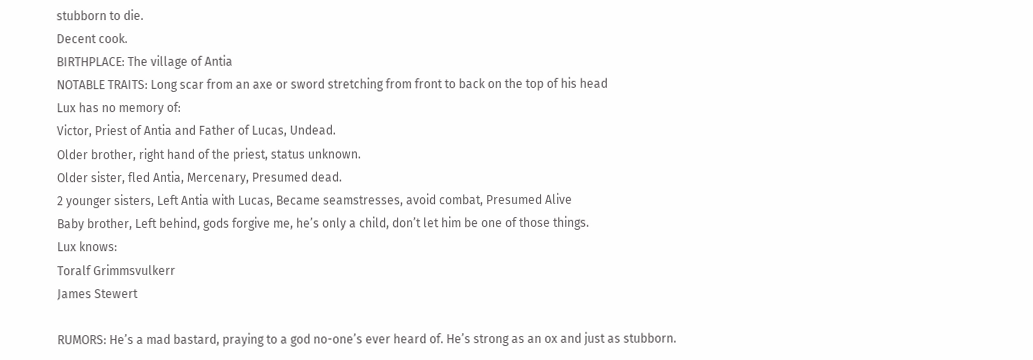stubborn to die.
Decent cook.
BIRTHPLACE: The village of Antia
NOTABLE TRAITS: Long scar from an axe or sword stretching from front to back on the top of his head
Lux has no memory of:
Victor, Priest of Antia and Father of Lucas, Undead.
Older brother, right hand of the priest, status unknown.
Older sister, fled Antia, Mercenary, Presumed dead.
2 younger sisters, Left Antia with Lucas, Became seamstresses, avoid combat, Presumed Alive
Baby brother, Left behind, gods forgive me, he’s only a child, don’t let him be one of those things.
Lux knows:
Toralf Grimmsvulkerr
James Stewert

RUMORS: He’s a mad bastard, praying to a god no-one’s ever heard of. He’s strong as an ox and just as stubborn.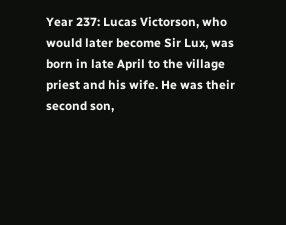Year 237: Lucas Victorson, who would later become Sir Lux, was born in late April to the village priest and his wife. He was their second son,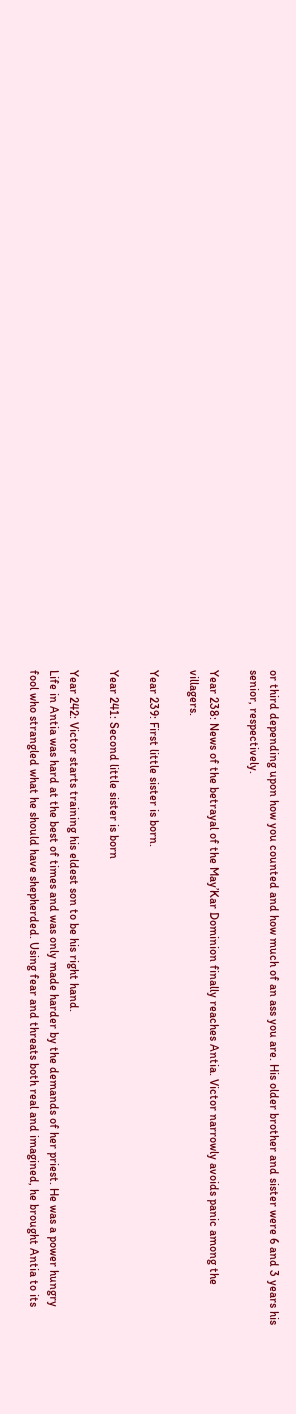or third depending upon how you counted and how much of an ass you are. His older brother and sister were 6 and 3 years his senior, respectively.

Year 238: News of the betrayal of the May’Kar Dominion finally reaches Antia. Victor narrowly avoids panic among the villagers.

Year 239: First little sister is born.

Year 241: Second little sister is born

Year 242: Victor starts training his eldest son to be his right hand.
Life in Antia was hard at the best of times and was only made harder by the demands of her priest. He was a power hungry fool who strangled what he should have shepherded. Using fear and threats both real and imagined, he brought Antia to its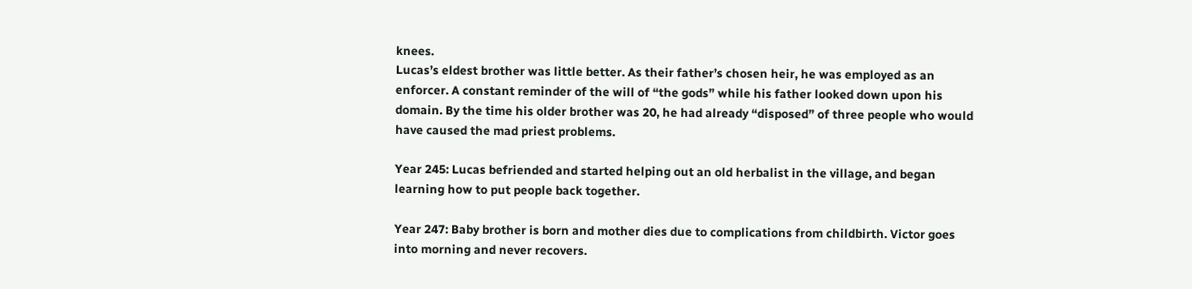knees.
Lucas’s eldest brother was little better. As their father’s chosen heir, he was employed as an enforcer. A constant reminder of the will of “the gods” while his father looked down upon his domain. By the time his older brother was 20, he had already “disposed” of three people who would have caused the mad priest problems.

Year 245: Lucas befriended and started helping out an old herbalist in the village, and began learning how to put people back together.

Year 247: Baby brother is born and mother dies due to complications from childbirth. Victor goes into morning and never recovers.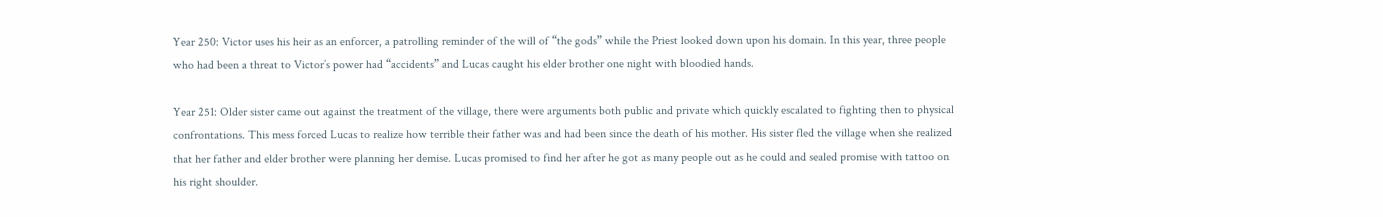Year 250: Victor uses his heir as an enforcer, a patrolling reminder of the will of “the gods” while the Priest looked down upon his domain. In this year, three people who had been a threat to Victor’s power had “accidents” and Lucas caught his elder brother one night with bloodied hands.

Year 251: Older sister came out against the treatment of the village, there were arguments both public and private which quickly escalated to fighting then to physical confrontations. This mess forced Lucas to realize how terrible their father was and had been since the death of his mother. His sister fled the village when she realized that her father and elder brother were planning her demise. Lucas promised to find her after he got as many people out as he could and sealed promise with tattoo on his right shoulder.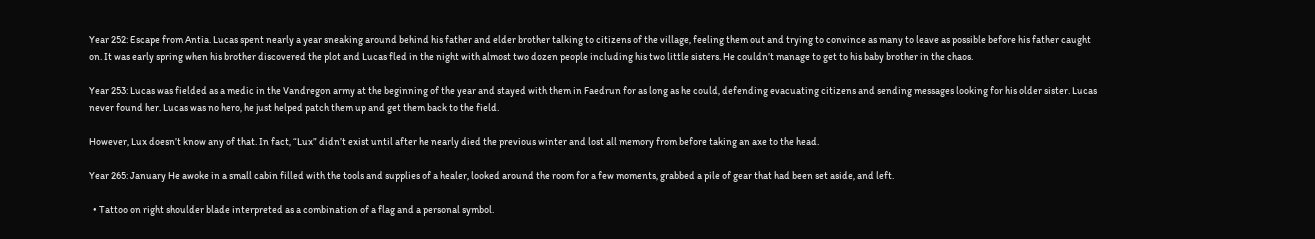Year 252: Escape from Antia. Lucas spent nearly a year sneaking around behind his father and elder brother talking to citizens of the village, feeling them out and trying to convince as many to leave as possible before his father caught on. It was early spring when his brother discovered the plot and Lucas fled in the night with almost two dozen people including his two little sisters. He couldn’t manage to get to his baby brother in the chaos.

Year 253: Lucas was fielded as a medic in the Vandregon army at the beginning of the year and stayed with them in Faedrun for as long as he could, defending evacuating citizens and sending messages looking for his older sister. Lucas never found her. Lucas was no hero, he just helped patch them up and get them back to the field.

However, Lux doesn’t know any of that. In fact, “Lux” didn’t exist until after he nearly died the previous winter and lost all memory from before taking an axe to the head.

Year 265: January He awoke in a small cabin filled with the tools and supplies of a healer, looked around the room for a few moments, grabbed a pile of gear that had been set aside, and left.

  • Tattoo on right shoulder blade interpreted as a combination of a flag and a personal symbol.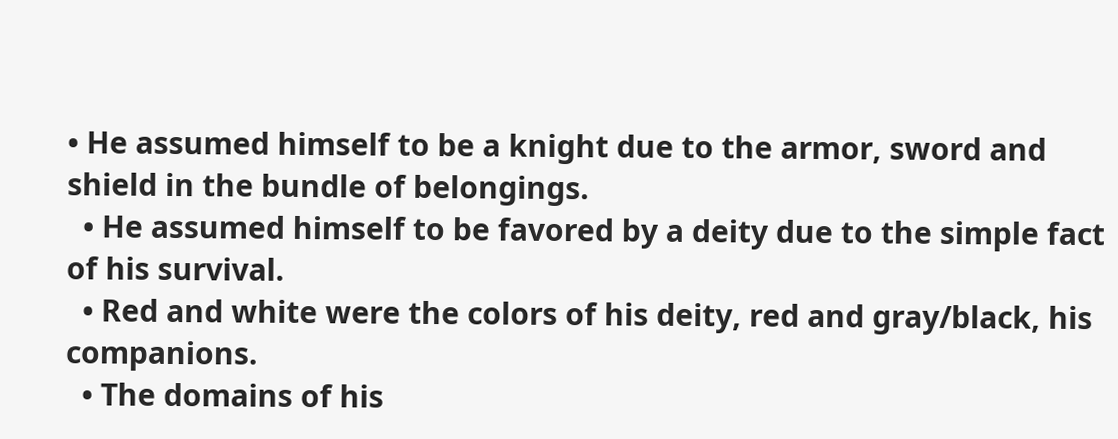• He assumed himself to be a knight due to the armor, sword and shield in the bundle of belongings.
  • He assumed himself to be favored by a deity due to the simple fact of his survival.
  • Red and white were the colors of his deity, red and gray/black, his companions.
  • The domains of his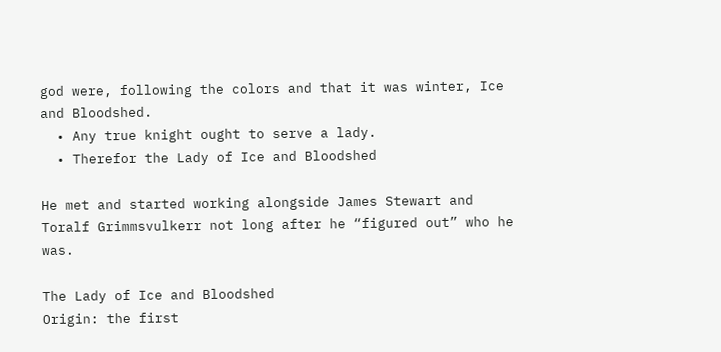god were, following the colors and that it was winter, Ice and Bloodshed.
  • Any true knight ought to serve a lady.
  • Therefor the Lady of Ice and Bloodshed

He met and started working alongside James Stewart and Toralf Grimmsvulkerr not long after he “figured out” who he was.

The Lady of Ice and Bloodshed
Origin: the first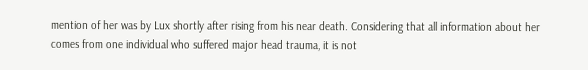mention of her was by Lux shortly after rising from his near death. Considering that all information about her comes from one individual who suffered major head trauma, it is not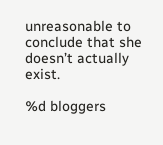unreasonable to conclude that she doesn’t actually exist.

%d bloggers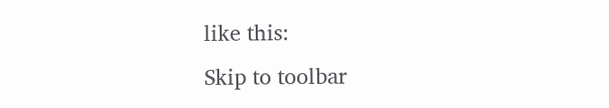like this:
Skip to toolbar